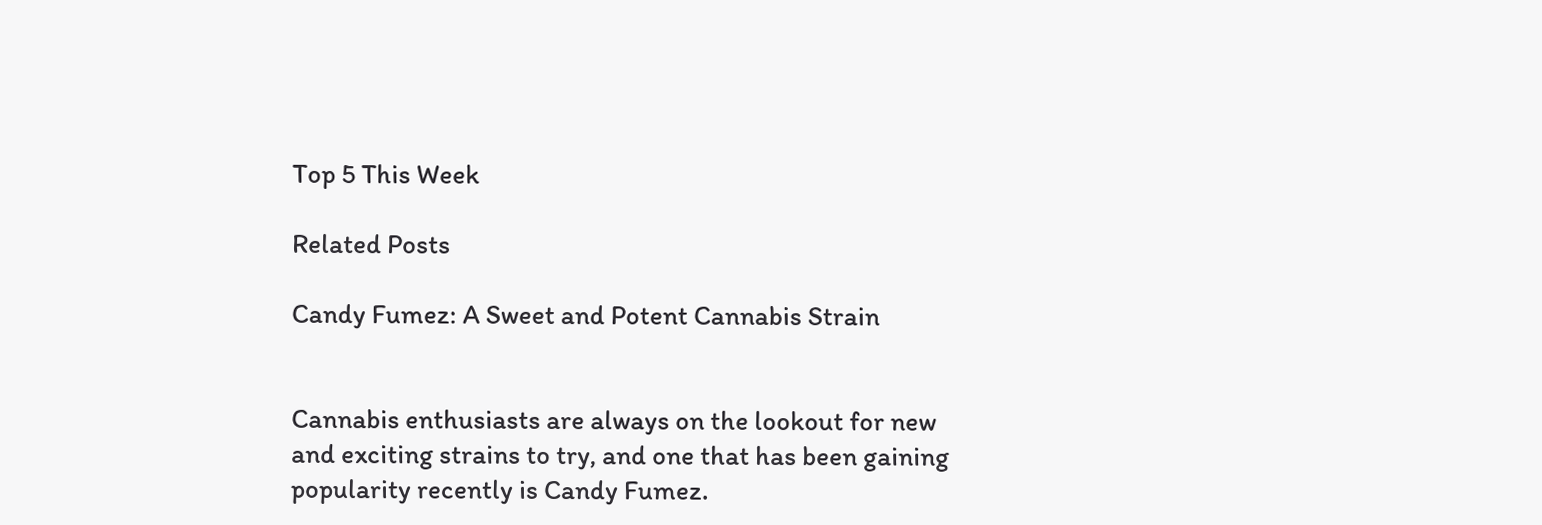Top 5 This Week

Related Posts

Candy Fumez: A Sweet and Potent Cannabis Strain


Cannabis enthusiasts are always on the lookout for new and exciting strains to try, and one that has been gaining popularity recently is Candy Fumez.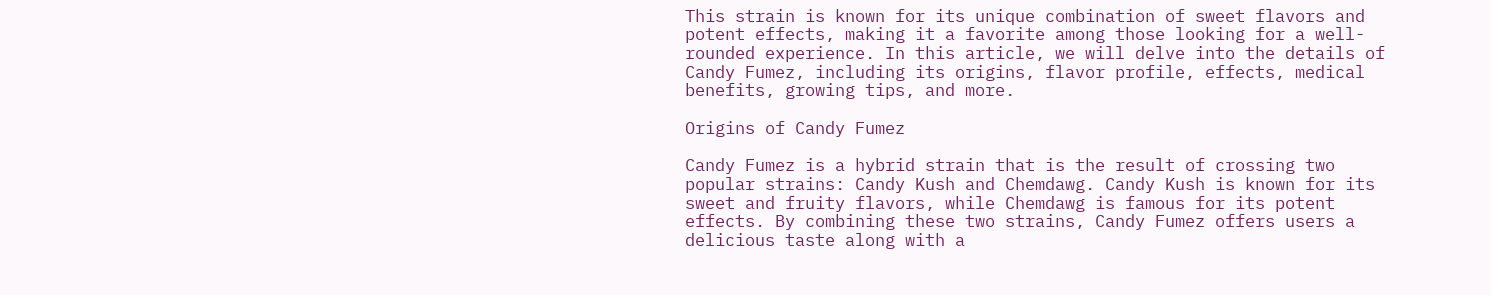This strain is known for its unique combination of sweet flavors and potent effects, making it a favorite among those looking for a well-rounded experience. In this article, we will delve into the details of Candy Fumez, including its origins, flavor profile, effects, medical benefits, growing tips, and more.

Origins of Candy Fumez

Candy Fumez is a hybrid strain that is the result of crossing two popular strains: Candy Kush and Chemdawg. Candy Kush is known for its sweet and fruity flavors, while Chemdawg is famous for its potent effects. By combining these two strains, Candy Fumez offers users a delicious taste along with a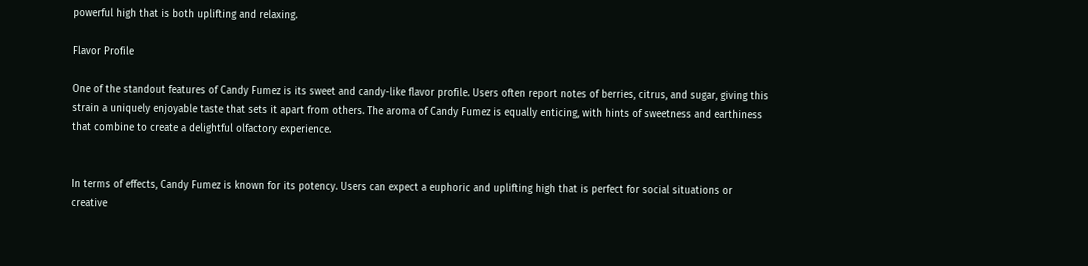powerful high that is both uplifting and relaxing.

Flavor Profile

One of the standout features of Candy Fumez is its sweet and candy-like flavor profile. Users often report notes of berries, citrus, and sugar, giving this strain a uniquely enjoyable taste that sets it apart from others. The aroma of Candy Fumez is equally enticing, with hints of sweetness and earthiness that combine to create a delightful olfactory experience.


In terms of effects, Candy Fumez is known for its potency. Users can expect a euphoric and uplifting high that is perfect for social situations or creative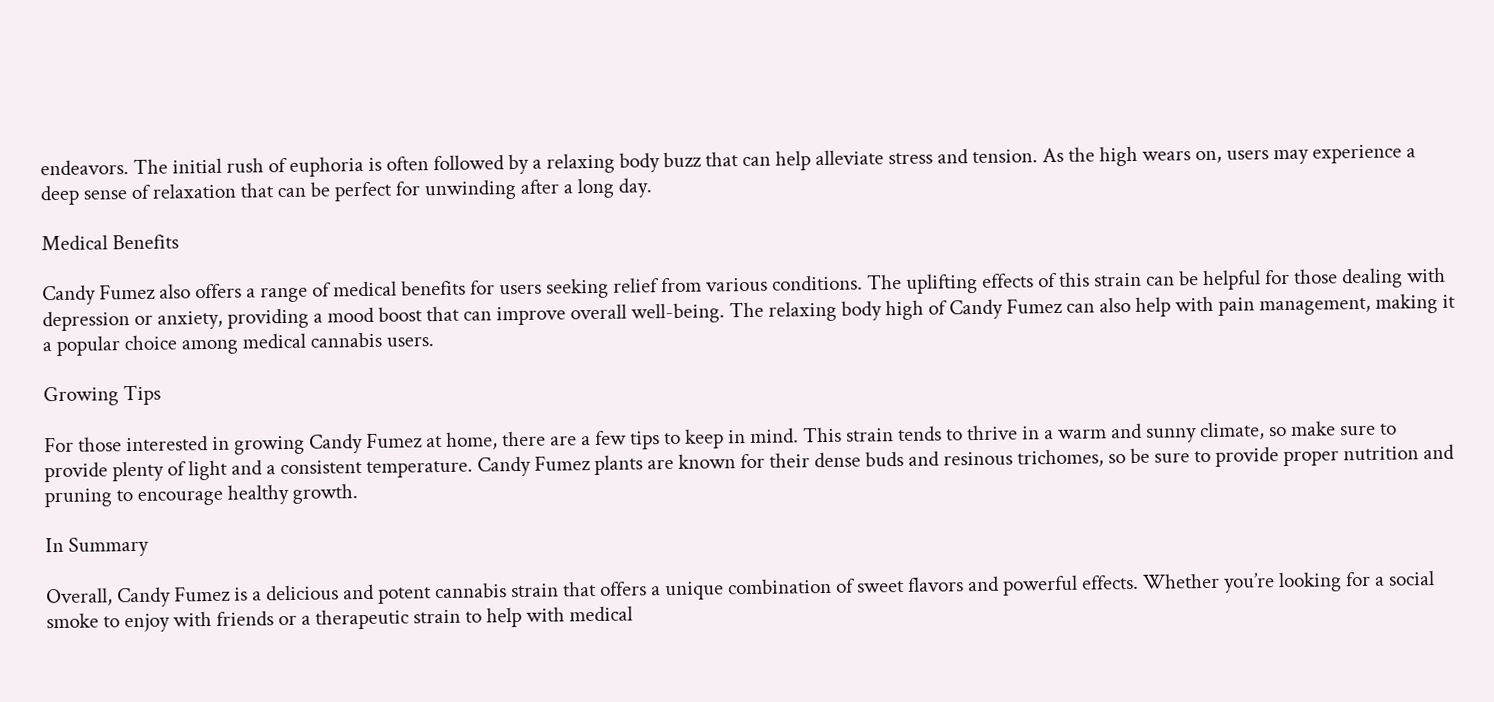endeavors. The initial rush of euphoria is often followed by a relaxing body buzz that can help alleviate stress and tension. As the high wears on, users may experience a deep sense of relaxation that can be perfect for unwinding after a long day.

Medical Benefits

Candy Fumez also offers a range of medical benefits for users seeking relief from various conditions. The uplifting effects of this strain can be helpful for those dealing with depression or anxiety, providing a mood boost that can improve overall well-being. The relaxing body high of Candy Fumez can also help with pain management, making it a popular choice among medical cannabis users.

Growing Tips

For those interested in growing Candy Fumez at home, there are a few tips to keep in mind. This strain tends to thrive in a warm and sunny climate, so make sure to provide plenty of light and a consistent temperature. Candy Fumez plants are known for their dense buds and resinous trichomes, so be sure to provide proper nutrition and pruning to encourage healthy growth.

In Summary

Overall, Candy Fumez is a delicious and potent cannabis strain that offers a unique combination of sweet flavors and powerful effects. Whether you’re looking for a social smoke to enjoy with friends or a therapeutic strain to help with medical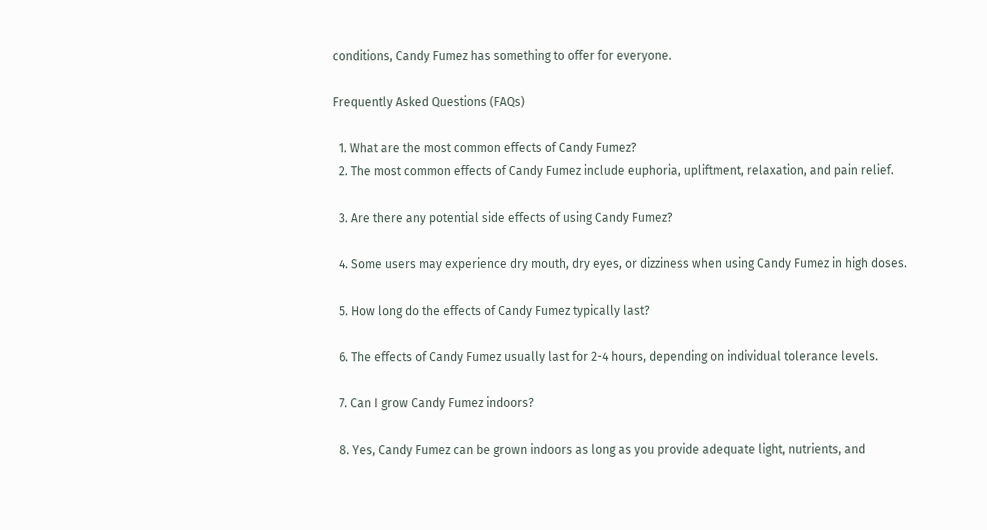conditions, Candy Fumez has something to offer for everyone.

Frequently Asked Questions (FAQs)

  1. What are the most common effects of Candy Fumez?
  2. The most common effects of Candy Fumez include euphoria, upliftment, relaxation, and pain relief.

  3. Are there any potential side effects of using Candy Fumez?

  4. Some users may experience dry mouth, dry eyes, or dizziness when using Candy Fumez in high doses.

  5. How long do the effects of Candy Fumez typically last?

  6. The effects of Candy Fumez usually last for 2-4 hours, depending on individual tolerance levels.

  7. Can I grow Candy Fumez indoors?

  8. Yes, Candy Fumez can be grown indoors as long as you provide adequate light, nutrients, and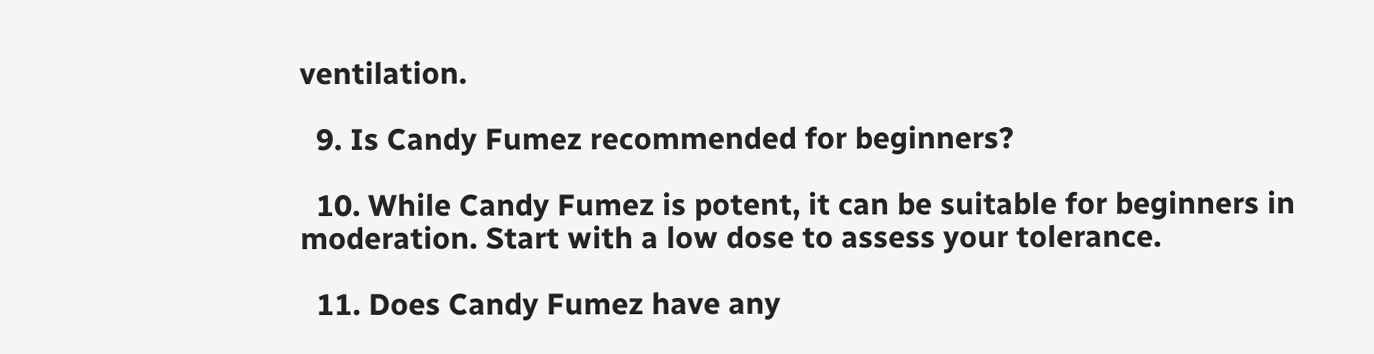ventilation.

  9. Is Candy Fumez recommended for beginners?

  10. While Candy Fumez is potent, it can be suitable for beginners in moderation. Start with a low dose to assess your tolerance.

  11. Does Candy Fumez have any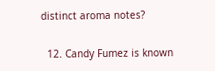distinct aroma notes?

  12. Candy Fumez is known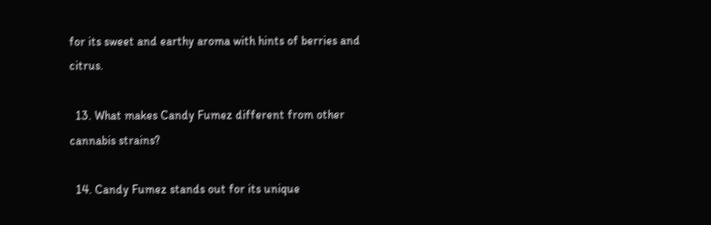for its sweet and earthy aroma with hints of berries and citrus.

  13. What makes Candy Fumez different from other cannabis strains?

  14. Candy Fumez stands out for its unique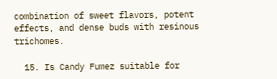combination of sweet flavors, potent effects, and dense buds with resinous trichomes.

  15. Is Candy Fumez suitable for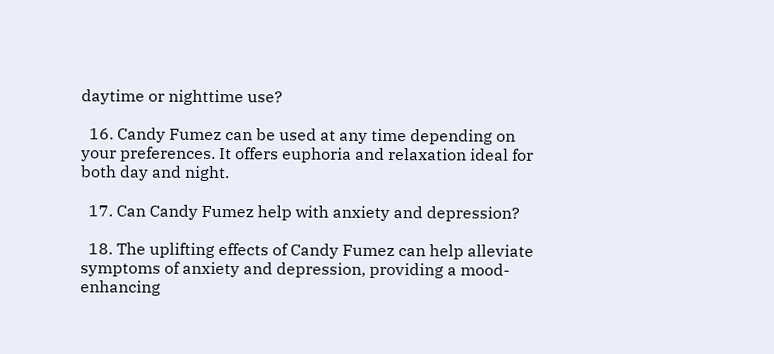daytime or nighttime use?

  16. Candy Fumez can be used at any time depending on your preferences. It offers euphoria and relaxation ideal for both day and night.

  17. Can Candy Fumez help with anxiety and depression?

  18. The uplifting effects of Candy Fumez can help alleviate symptoms of anxiety and depression, providing a mood-enhancing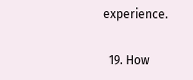experience.

  19. How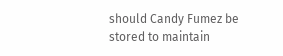should Candy Fumez be stored to maintain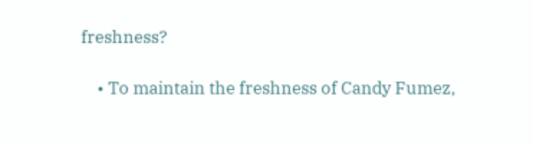freshness?

    • To maintain the freshness of Candy Fumez,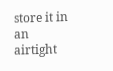store it in an airtight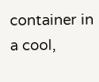container in a cool,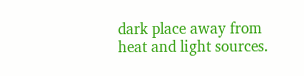dark place away from heat and light sources.